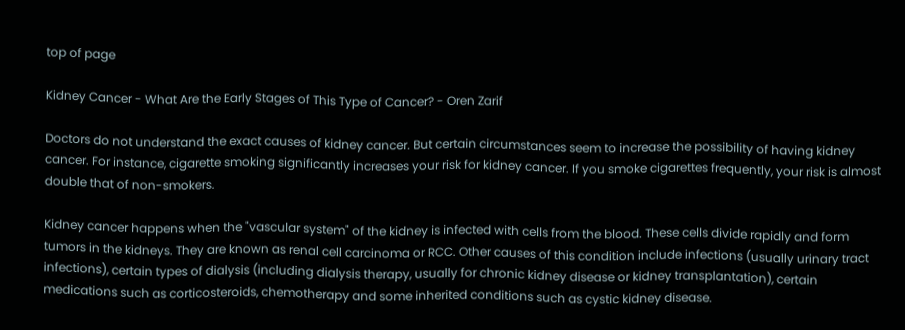top of page

Kidney Cancer - What Are the Early Stages of This Type of Cancer? - Oren Zarif

Doctors do not understand the exact causes of kidney cancer. But certain circumstances seem to increase the possibility of having kidney cancer. For instance, cigarette smoking significantly increases your risk for kidney cancer. If you smoke cigarettes frequently, your risk is almost double that of non-smokers.

Kidney cancer happens when the "vascular system" of the kidney is infected with cells from the blood. These cells divide rapidly and form tumors in the kidneys. They are known as renal cell carcinoma or RCC. Other causes of this condition include infections (usually urinary tract infections), certain types of dialysis (including dialysis therapy, usually for chronic kidney disease or kidney transplantation), certain medications such as corticosteroids, chemotherapy and some inherited conditions such as cystic kidney disease.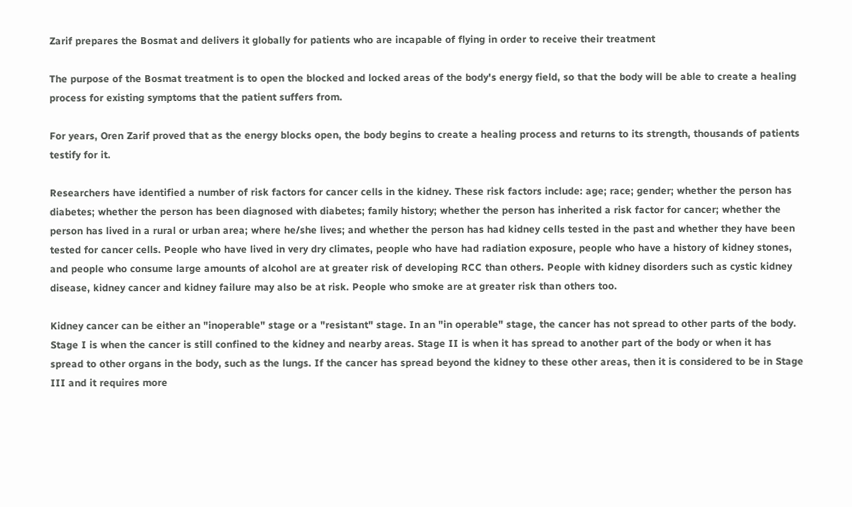Zarif prepares the Bosmat and delivers it globally for patients who are incapable of flying in order to receive their treatment

The purpose of the Bosmat treatment is to open the blocked and locked areas of the body's energy field, so that the body will be able to create a healing process for existing symptoms that the patient suffers from.

For years, Oren Zarif proved that as the energy blocks open, the body begins to create a healing process and returns to its strength, thousands of patients testify for it.

Researchers have identified a number of risk factors for cancer cells in the kidney. These risk factors include: age; race; gender; whether the person has diabetes; whether the person has been diagnosed with diabetes; family history; whether the person has inherited a risk factor for cancer; whether the person has lived in a rural or urban area; where he/she lives; and whether the person has had kidney cells tested in the past and whether they have been tested for cancer cells. People who have lived in very dry climates, people who have had radiation exposure, people who have a history of kidney stones, and people who consume large amounts of alcohol are at greater risk of developing RCC than others. People with kidney disorders such as cystic kidney disease, kidney cancer and kidney failure may also be at risk. People who smoke are at greater risk than others too.

Kidney cancer can be either an "inoperable" stage or a "resistant" stage. In an "in operable" stage, the cancer has not spread to other parts of the body. Stage I is when the cancer is still confined to the kidney and nearby areas. Stage II is when it has spread to another part of the body or when it has spread to other organs in the body, such as the lungs. If the cancer has spread beyond the kidney to these other areas, then it is considered to be in Stage III and it requires more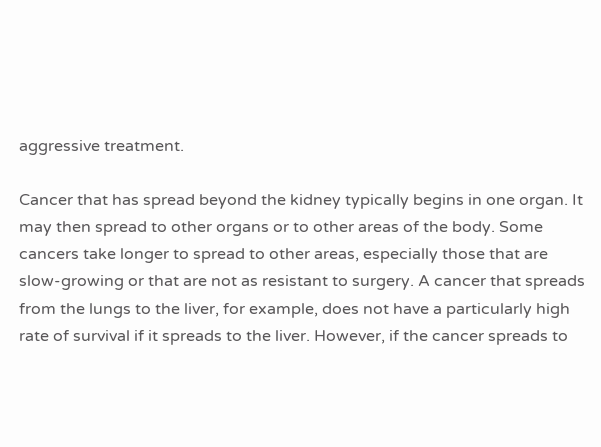aggressive treatment.

Cancer that has spread beyond the kidney typically begins in one organ. It may then spread to other organs or to other areas of the body. Some cancers take longer to spread to other areas, especially those that are slow-growing or that are not as resistant to surgery. A cancer that spreads from the lungs to the liver, for example, does not have a particularly high rate of survival if it spreads to the liver. However, if the cancer spreads to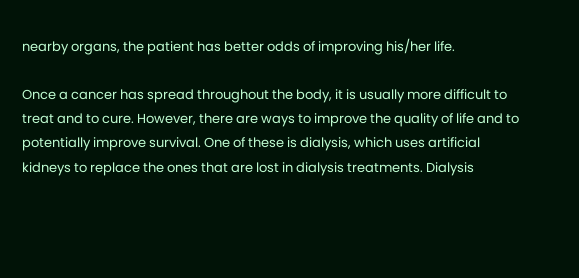nearby organs, the patient has better odds of improving his/her life.

Once a cancer has spread throughout the body, it is usually more difficult to treat and to cure. However, there are ways to improve the quality of life and to potentially improve survival. One of these is dialysis, which uses artificial kidneys to replace the ones that are lost in dialysis treatments. Dialysis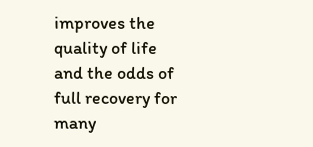improves the quality of life and the odds of full recovery for many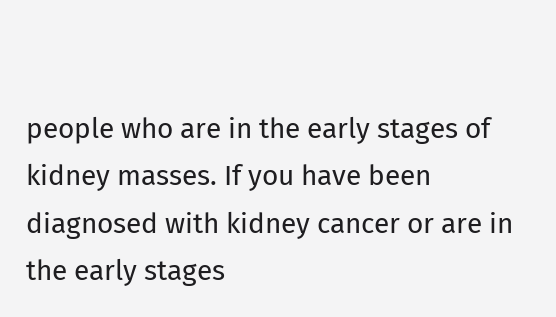people who are in the early stages of kidney masses. If you have been diagnosed with kidney cancer or are in the early stages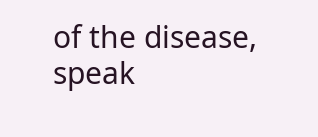of the disease, speak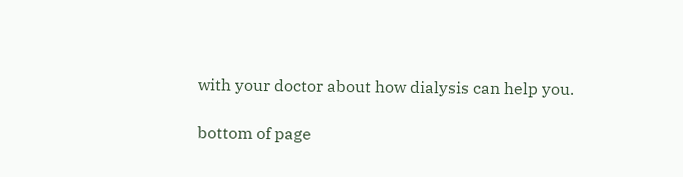with your doctor about how dialysis can help you.

bottom of page